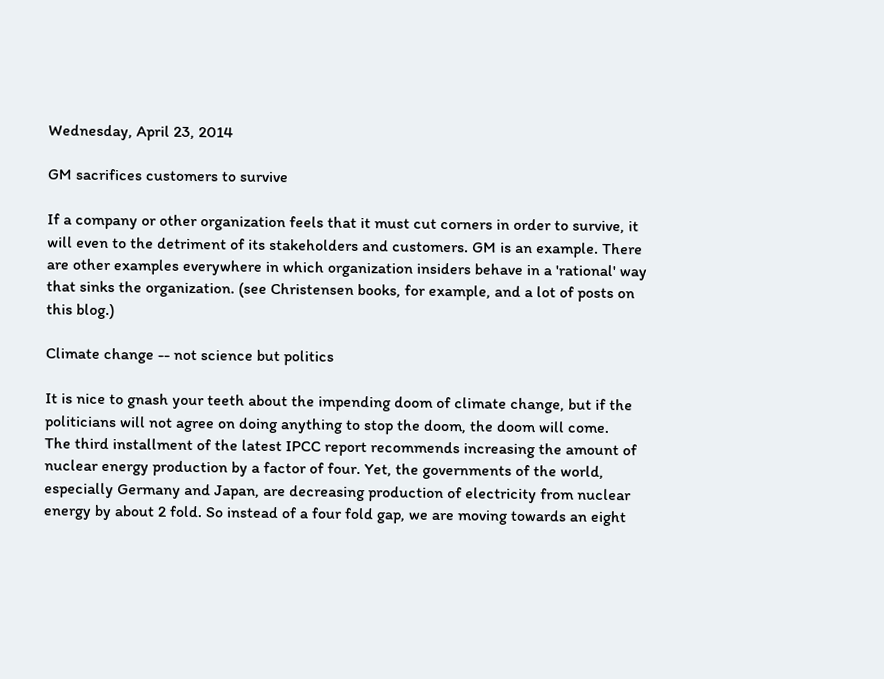Wednesday, April 23, 2014

GM sacrifices customers to survive

If a company or other organization feels that it must cut corners in order to survive, it will even to the detriment of its stakeholders and customers. GM is an example. There are other examples everywhere in which organization insiders behave in a 'rational' way that sinks the organization. (see Christensen books, for example, and a lot of posts on this blog.)

Climate change -- not science but politics

It is nice to gnash your teeth about the impending doom of climate change, but if the politicians will not agree on doing anything to stop the doom, the doom will come.
The third installment of the latest IPCC report recommends increasing the amount of nuclear energy production by a factor of four. Yet, the governments of the world, especially Germany and Japan, are decreasing production of electricity from nuclear energy by about 2 fold. So instead of a four fold gap, we are moving towards an eight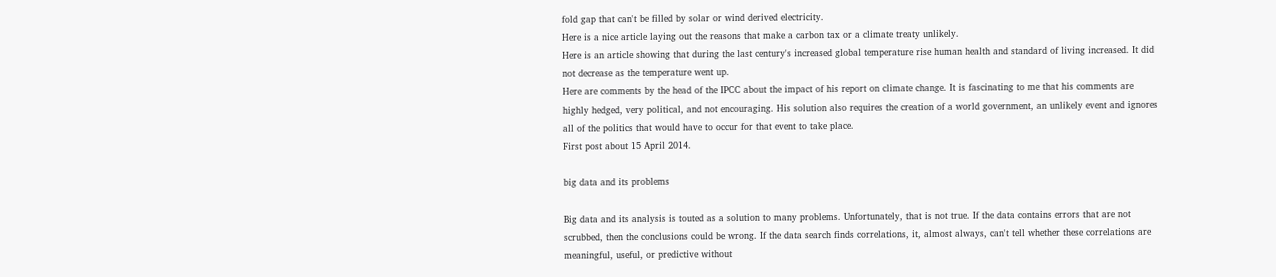fold gap that can't be filled by solar or wind derived electricity.
Here is a nice article laying out the reasons that make a carbon tax or a climate treaty unlikely.
Here is an article showing that during the last century's increased global temperature rise human health and standard of living increased. It did not decrease as the temperature went up.
Here are comments by the head of the IPCC about the impact of his report on climate change. It is fascinating to me that his comments are highly hedged, very political, and not encouraging. His solution also requires the creation of a world government, an unlikely event and ignores all of the politics that would have to occur for that event to take place.
First post about 15 April 2014.

big data and its problems

Big data and its analysis is touted as a solution to many problems. Unfortunately, that is not true. If the data contains errors that are not scrubbed, then the conclusions could be wrong. If the data search finds correlations, it, almost always, can't tell whether these correlations are meaningful, useful, or predictive without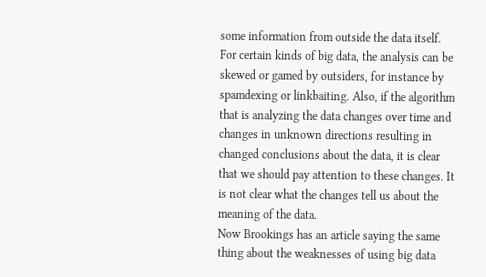some information from outside the data itself. For certain kinds of big data, the analysis can be skewed or gamed by outsiders, for instance by spamdexing or linkbaiting. Also, if the algorithm that is analyzing the data changes over time and changes in unknown directions resulting in changed conclusions about the data, it is clear that we should pay attention to these changes. It is not clear what the changes tell us about the meaning of the data.
Now Brookings has an article saying the same thing about the weaknesses of using big data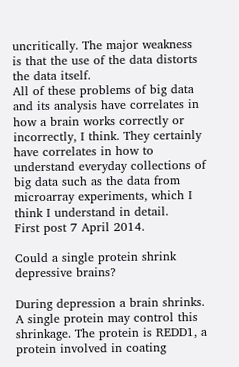uncritically. The major weakness is that the use of the data distorts the data itself.
All of these problems of big data and its analysis have correlates in how a brain works correctly or incorrectly, I think. They certainly have correlates in how to understand everyday collections of big data such as the data from microarray experiments, which I think I understand in detail.
First post 7 April 2014.

Could a single protein shrink depressive brains?

During depression a brain shrinks. A single protein may control this shrinkage. The protein is REDD1, a protein involved in coating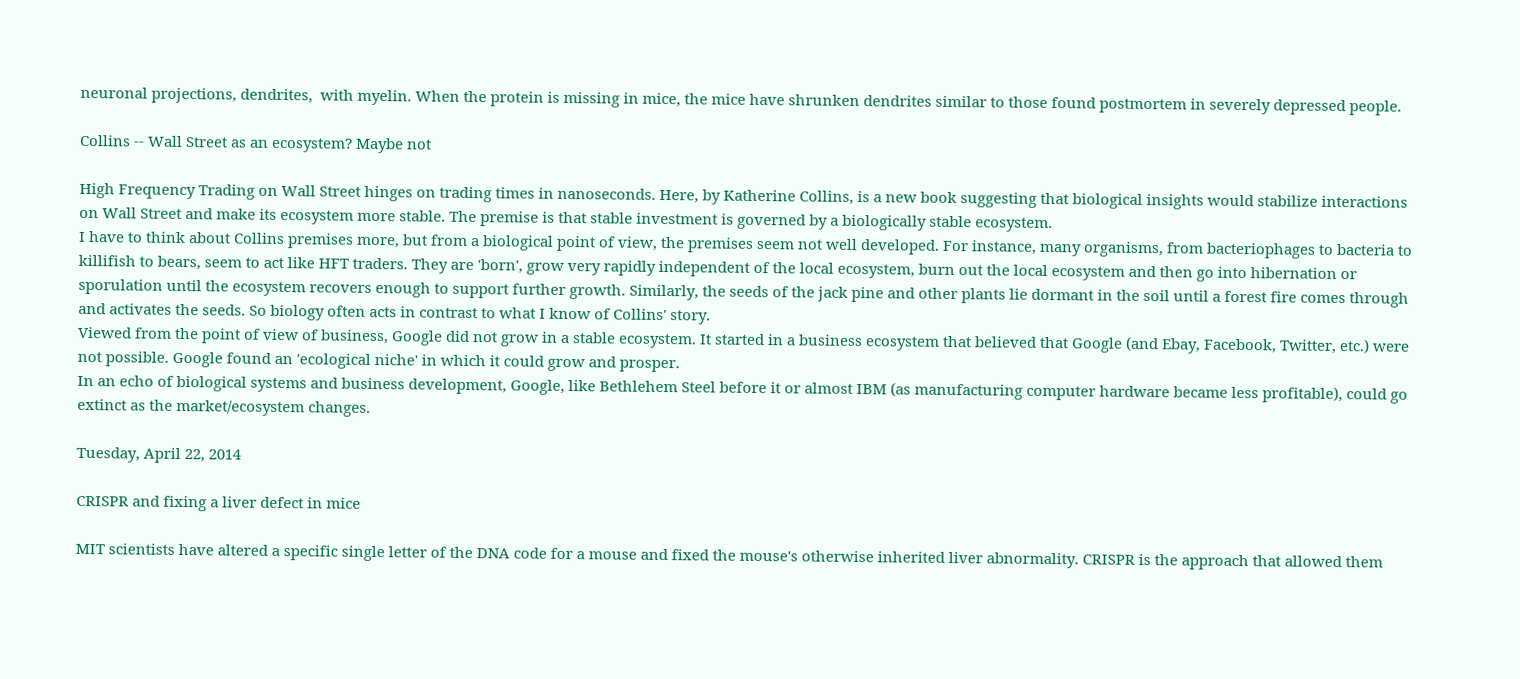neuronal projections, dendrites,  with myelin. When the protein is missing in mice, the mice have shrunken dendrites similar to those found postmortem in severely depressed people.

Collins -- Wall Street as an ecosystem? Maybe not

High Frequency Trading on Wall Street hinges on trading times in nanoseconds. Here, by Katherine Collins, is a new book suggesting that biological insights would stabilize interactions on Wall Street and make its ecosystem more stable. The premise is that stable investment is governed by a biologically stable ecosystem.
I have to think about Collins premises more, but from a biological point of view, the premises seem not well developed. For instance, many organisms, from bacteriophages to bacteria to killifish to bears, seem to act like HFT traders. They are 'born', grow very rapidly independent of the local ecosystem, burn out the local ecosystem and then go into hibernation or sporulation until the ecosystem recovers enough to support further growth. Similarly, the seeds of the jack pine and other plants lie dormant in the soil until a forest fire comes through and activates the seeds. So biology often acts in contrast to what I know of Collins' story.
Viewed from the point of view of business, Google did not grow in a stable ecosystem. It started in a business ecosystem that believed that Google (and Ebay, Facebook, Twitter, etc.) were not possible. Google found an 'ecological niche' in which it could grow and prosper.
In an echo of biological systems and business development, Google, like Bethlehem Steel before it or almost IBM (as manufacturing computer hardware became less profitable), could go extinct as the market/ecosystem changes.

Tuesday, April 22, 2014

CRISPR and fixing a liver defect in mice

MIT scientists have altered a specific single letter of the DNA code for a mouse and fixed the mouse's otherwise inherited liver abnormality. CRISPR is the approach that allowed them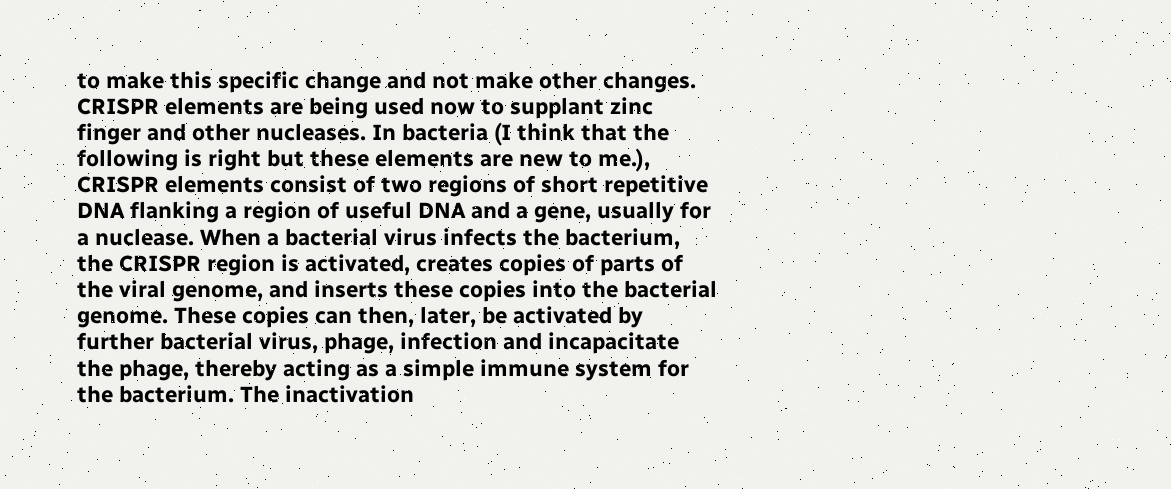to make this specific change and not make other changes. CRISPR elements are being used now to supplant zinc finger and other nucleases. In bacteria (I think that the following is right but these elements are new to me.), CRISPR elements consist of two regions of short repetitive DNA flanking a region of useful DNA and a gene, usually for a nuclease. When a bacterial virus infects the bacterium, the CRISPR region is activated, creates copies of parts of the viral genome, and inserts these copies into the bacterial genome. These copies can then, later, be activated by further bacterial virus, phage, infection and incapacitate the phage, thereby acting as a simple immune system for the bacterium. The inactivation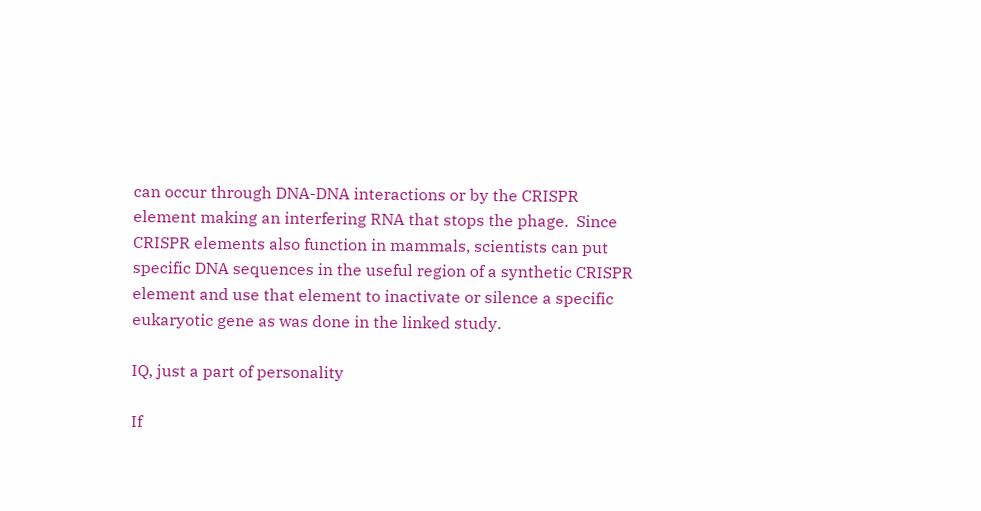can occur through DNA-DNA interactions or by the CRISPR element making an interfering RNA that stops the phage.  Since CRISPR elements also function in mammals, scientists can put specific DNA sequences in the useful region of a synthetic CRISPR element and use that element to inactivate or silence a specific eukaryotic gene as was done in the linked study.

IQ, just a part of personality

If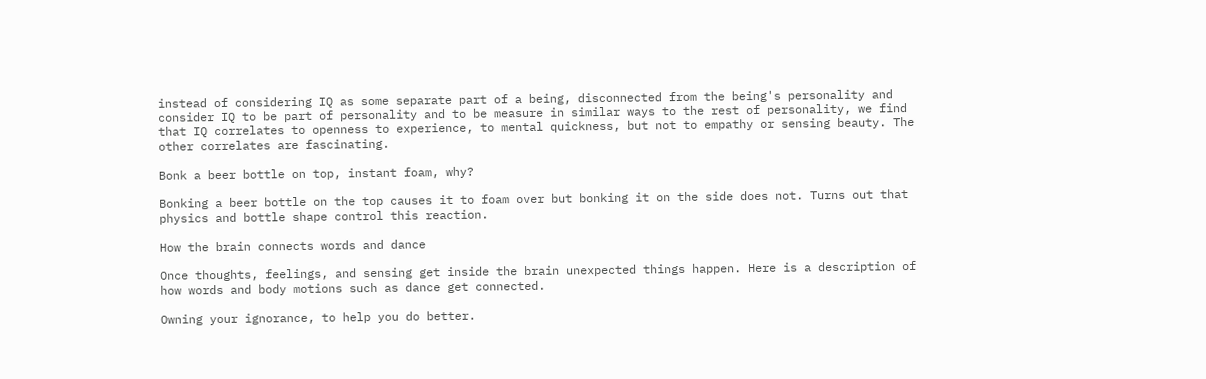instead of considering IQ as some separate part of a being, disconnected from the being's personality and consider IQ to be part of personality and to be measure in similar ways to the rest of personality, we find that IQ correlates to openness to experience, to mental quickness, but not to empathy or sensing beauty. The other correlates are fascinating.

Bonk a beer bottle on top, instant foam, why?

Bonking a beer bottle on the top causes it to foam over but bonking it on the side does not. Turns out that physics and bottle shape control this reaction.

How the brain connects words and dance

Once thoughts, feelings, and sensing get inside the brain unexpected things happen. Here is a description of how words and body motions such as dance get connected.

Owning your ignorance, to help you do better.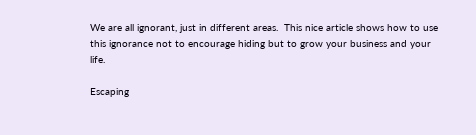We are all ignorant, just in different areas.  This nice article shows how to use this ignorance not to encourage hiding but to grow your business and your life.

Escaping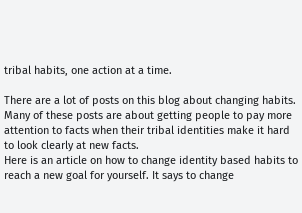tribal habits, one action at a time.

There are a lot of posts on this blog about changing habits. Many of these posts are about getting people to pay more attention to facts when their tribal identities make it hard to look clearly at new facts.
Here is an article on how to change identity based habits to reach a new goal for yourself. It says to change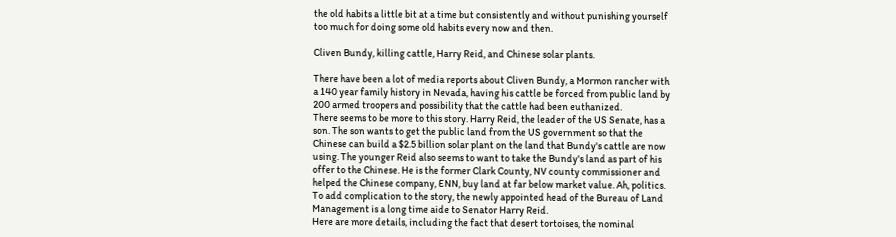the old habits a little bit at a time but consistently and without punishing yourself too much for doing some old habits every now and then.

Cliven Bundy, killing cattle, Harry Reid, and Chinese solar plants.

There have been a lot of media reports about Cliven Bundy, a Mormon rancher with a 140 year family history in Nevada, having his cattle be forced from public land by 200 armed troopers and possibility that the cattle had been euthanized.
There seems to be more to this story. Harry Reid, the leader of the US Senate, has a son. The son wants to get the public land from the US government so that the Chinese can build a $2.5 billion solar plant on the land that Bundy's cattle are now using. The younger Reid also seems to want to take the Bundy's land as part of his offer to the Chinese. He is the former Clark County, NV county commissioner and helped the Chinese company, ENN, buy land at far below market value. Ah, politics. To add complication to the story, the newly appointed head of the Bureau of Land Management is a long time aide to Senator Harry Reid.
Here are more details, including the fact that desert tortoises, the nominal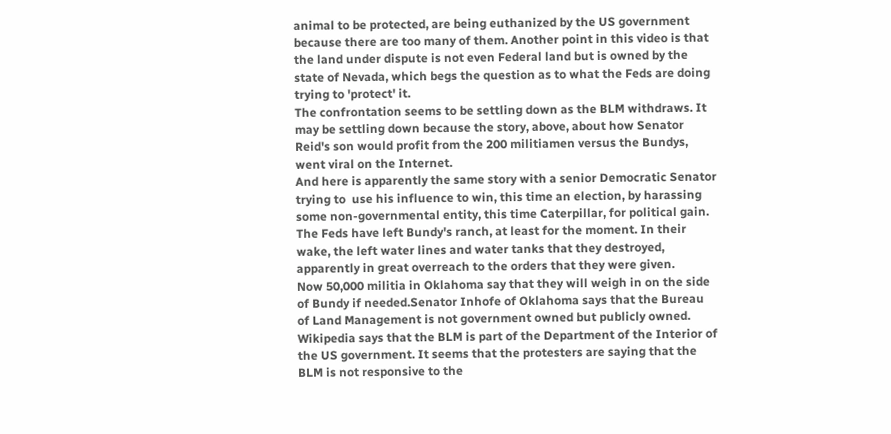animal to be protected, are being euthanized by the US government because there are too many of them. Another point in this video is that the land under dispute is not even Federal land but is owned by the state of Nevada, which begs the question as to what the Feds are doing trying to 'protect' it.
The confrontation seems to be settling down as the BLM withdraws. It may be settling down because the story, above, about how Senator Reid's son would profit from the 200 militiamen versus the Bundys, went viral on the Internet.
And here is apparently the same story with a senior Democratic Senator trying to  use his influence to win, this time an election, by harassing some non-governmental entity, this time Caterpillar, for political gain.
The Feds have left Bundy's ranch, at least for the moment. In their wake, the left water lines and water tanks that they destroyed, apparently in great overreach to the orders that they were given.
Now 50,000 militia in Oklahoma say that they will weigh in on the side of Bundy if needed.Senator Inhofe of Oklahoma says that the Bureau of Land Management is not government owned but publicly owned. Wikipedia says that the BLM is part of the Department of the Interior of the US government. It seems that the protesters are saying that the BLM is not responsive to the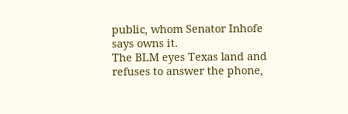public, whom Senator Inhofe says owns it.
The BLM eyes Texas land and refuses to answer the phone,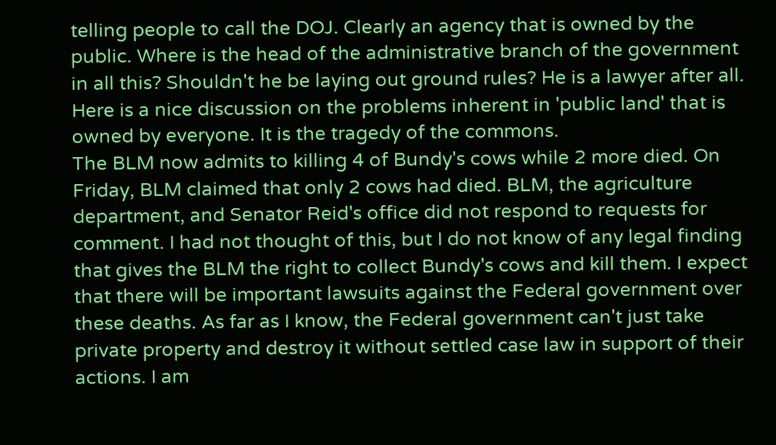telling people to call the DOJ. Clearly an agency that is owned by the public. Where is the head of the administrative branch of the government in all this? Shouldn't he be laying out ground rules? He is a lawyer after all.
Here is a nice discussion on the problems inherent in 'public land' that is owned by everyone. It is the tragedy of the commons.
The BLM now admits to killing 4 of Bundy's cows while 2 more died. On Friday, BLM claimed that only 2 cows had died. BLM, the agriculture department, and Senator Reid's office did not respond to requests for comment. I had not thought of this, but I do not know of any legal finding that gives the BLM the right to collect Bundy's cows and kill them. I expect that there will be important lawsuits against the Federal government over these deaths. As far as I know, the Federal government can't just take private property and destroy it without settled case law in support of their actions. I am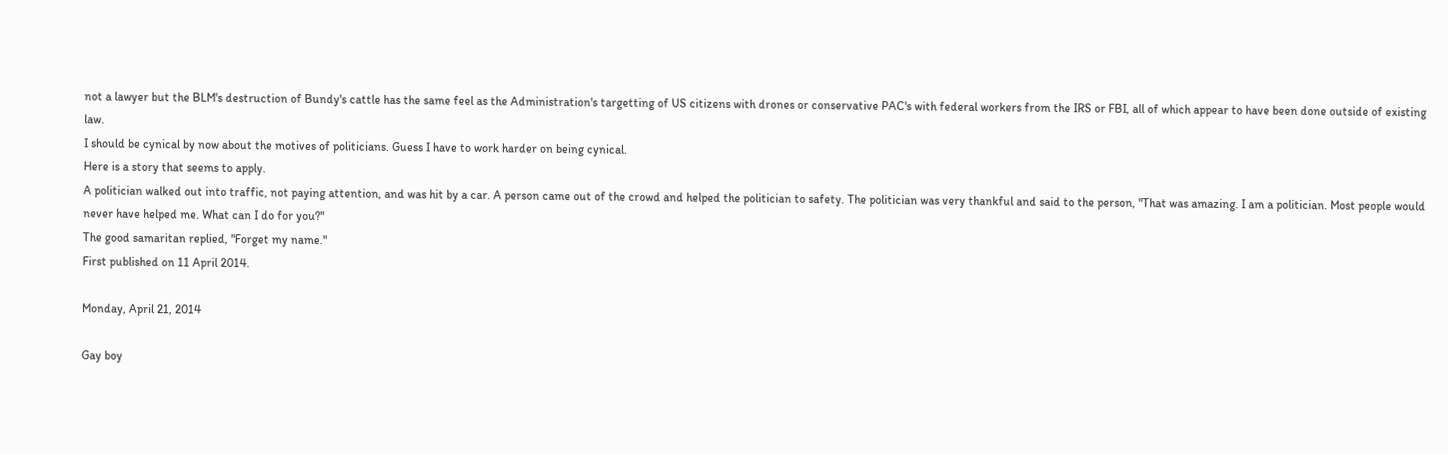not a lawyer but the BLM's destruction of Bundy's cattle has the same feel as the Administration's targetting of US citizens with drones or conservative PAC's with federal workers from the IRS or FBI, all of which appear to have been done outside of existing law.
I should be cynical by now about the motives of politicians. Guess I have to work harder on being cynical.
Here is a story that seems to apply.
A politician walked out into traffic, not paying attention, and was hit by a car. A person came out of the crowd and helped the politician to safety. The politician was very thankful and said to the person, "That was amazing. I am a politician. Most people would never have helped me. What can I do for you?"
The good samaritan replied, "Forget my name."
First published on 11 April 2014.

Monday, April 21, 2014

Gay boy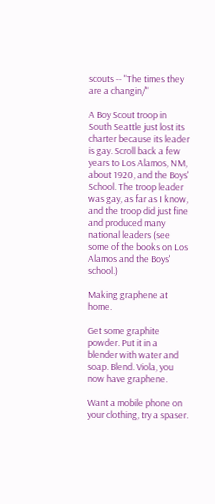scouts -- "The times they are a changin/"

A Boy Scout troop in South Seattle just lost its charter because its leader is gay. Scroll back a few years to Los Alamos, NM, about 1920, and the Boys' School. The troop leader was gay, as far as I know, and the troop did just fine and produced many national leaders (see some of the books on Los Alamos and the Boys' school.)

Making graphene at home.

Get some graphite powder. Put it in a blender with water and soap. Blend. Viola, you now have graphene.

Want a mobile phone on your clothing, try a spaser.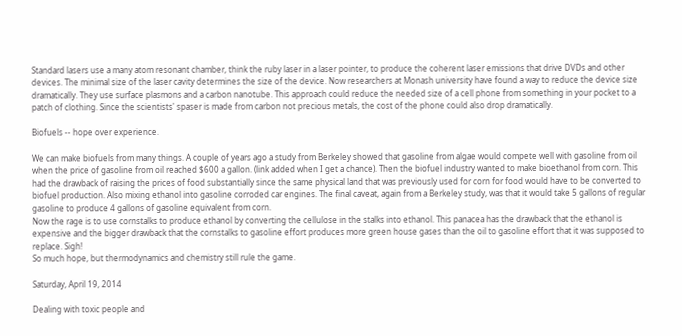Standard lasers use a many atom resonant chamber, think the ruby laser in a laser pointer, to produce the coherent laser emissions that drive DVDs and other devices. The minimal size of the laser cavity determines the size of the device. Now researchers at Monash university have found a way to reduce the device size dramatically. They use surface plasmons and a carbon nanotube. This approach could reduce the needed size of a cell phone from something in your pocket to a patch of clothing. Since the scientists' spaser is made from carbon not precious metals, the cost of the phone could also drop dramatically.

Biofuels -- hope over experience.

We can make biofuels from many things. A couple of years ago a study from Berkeley showed that gasoline from algae would compete well with gasoline from oil when the price of gasoline from oil reached $600 a gallon. (link added when I get a chance). Then the biofuel industry wanted to make bioethanol from corn. This had the drawback of raising the prices of food substantially since the same physical land that was previously used for corn for food would have to be converted to biofuel production. Also mixing ethanol into gasoline corroded car engines. The final caveat, again from a Berkeley study, was that it would take 5 gallons of regular gasoline to produce 4 gallons of gasoline equivalent from corn.
Now the rage is to use cornstalks to produce ethanol by converting the cellulose in the stalks into ethanol. This panacea has the drawback that the ethanol is expensive and the bigger drawback that the cornstalks to gasoline effort produces more green house gases than the oil to gasoline effort that it was supposed to replace. Sigh!
So much hope, but thermodynamics and chemistry still rule the game.

Saturday, April 19, 2014

Dealing with toxic people and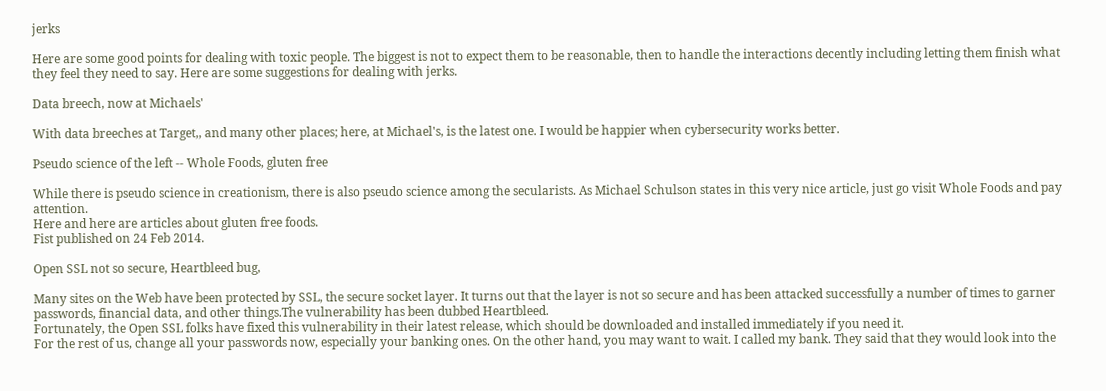jerks

Here are some good points for dealing with toxic people. The biggest is not to expect them to be reasonable, then to handle the interactions decently including letting them finish what they feel they need to say. Here are some suggestions for dealing with jerks.

Data breech, now at Michaels'

With data breeches at Target,, and many other places; here, at Michael's, is the latest one. I would be happier when cybersecurity works better.

Pseudo science of the left -- Whole Foods, gluten free

While there is pseudo science in creationism, there is also pseudo science among the secularists. As Michael Schulson states in this very nice article, just go visit Whole Foods and pay attention.
Here and here are articles about gluten free foods.
Fist published on 24 Feb 2014.

Open SSL not so secure, Heartbleed bug,

Many sites on the Web have been protected by SSL, the secure socket layer. It turns out that the layer is not so secure and has been attacked successfully a number of times to garner passwords, financial data, and other things.The vulnerability has been dubbed Heartbleed.
Fortunately, the Open SSL folks have fixed this vulnerability in their latest release, which should be downloaded and installed immediately if you need it.
For the rest of us, change all your passwords now, especially your banking ones. On the other hand, you may want to wait. I called my bank. They said that they would look into the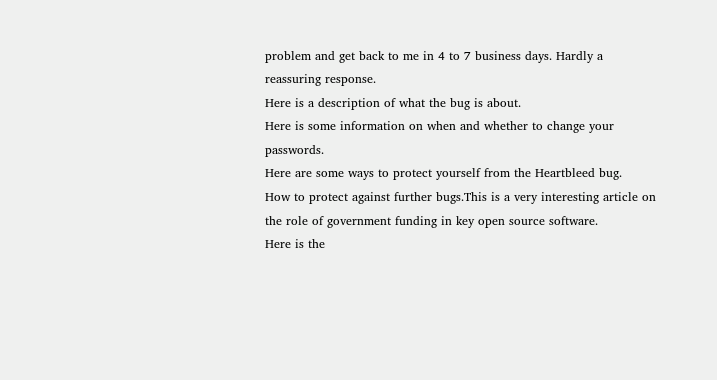problem and get back to me in 4 to 7 business days. Hardly a reassuring response.
Here is a description of what the bug is about.
Here is some information on when and whether to change your passwords.
Here are some ways to protect yourself from the Heartbleed bug.
How to protect against further bugs.This is a very interesting article on the role of government funding in key open source software.
Here is the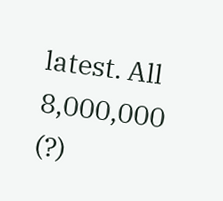latest. All 8,000,000 (?)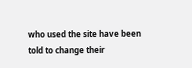who used the site have been told to change their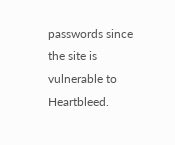passwords since the site is vulnerable to Heartbleed.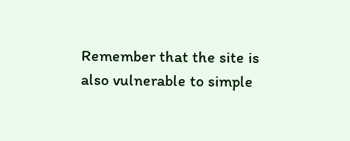Remember that the site is also vulnerable to simple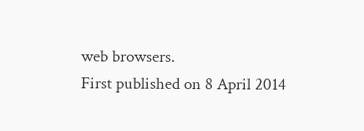web browsers.
First published on 8 April 2014